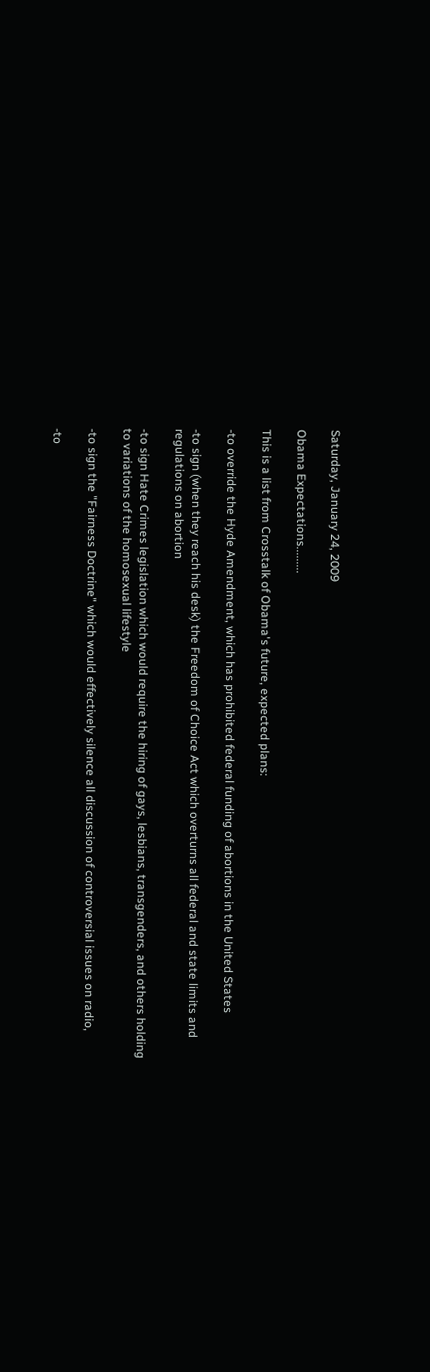Saturday, January 24, 2009

Obama Expectations.........

This is a list from Crosstalk of Obama's future, expected plans:

-to override the Hyde Amendment, which has prohibited federal funding of abortions in the United States

-to sign (when they reach his desk) the Freedom of Choice Act which overturns all federal and state limits and regulations on abortion

-to sign Hate Crimes legislation which would require the hiring of gays, lesbians, transgenders, and others holding to variations of the homosexual lifestyle

-to sign the "Fairness Doctrine" which would effectively silence all discussion of controversial issues on radio,

-to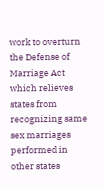work to overturn the Defense of Marriage Act which relieves states from recognizing same sex marriages performed in other states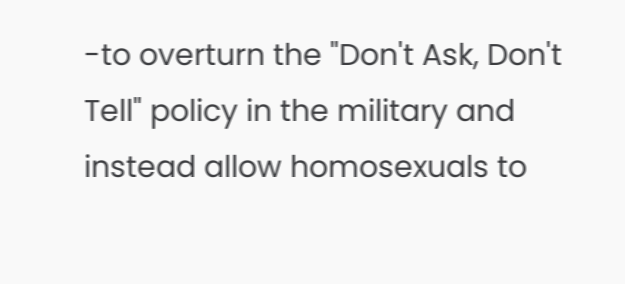-to overturn the "Don't Ask, Don't Tell" policy in the military and instead allow homosexuals to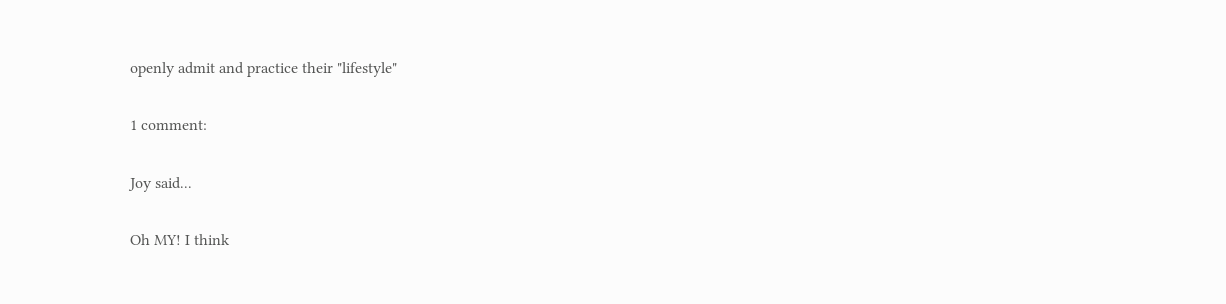openly admit and practice their "lifestyle"

1 comment:

Joy said...

Oh MY! I think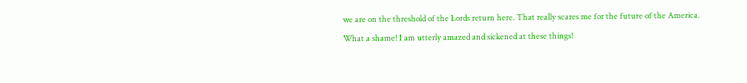we are on the threshold of the Lords return here. That really scares me for the future of the America.
What a shame! I am utterly amazed and sickened at these things!